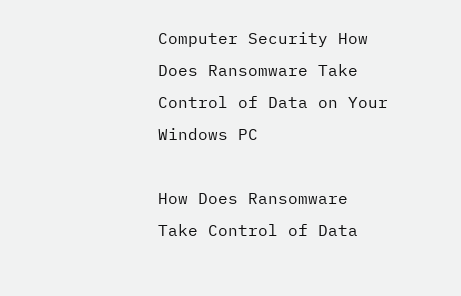Computer Security How Does Ransomware Take Control of Data on Your Windows PC

How Does Ransomware Take Control of Data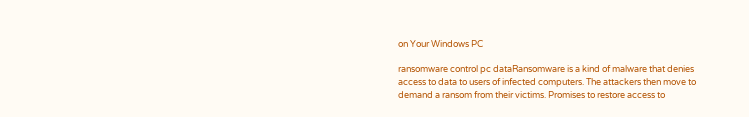on Your Windows PC

ransomware control pc dataRansomware is a kind of malware that denies access to data to users of infected computers. The attackers then move to demand a ransom from their victims. Promises to restore access to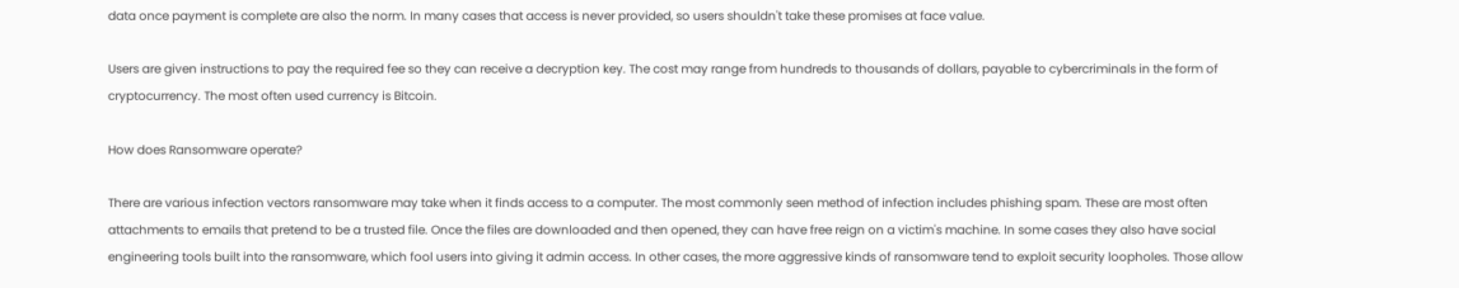data once payment is complete are also the norm. In many cases that access is never provided, so users shouldn't take these promises at face value.

Users are given instructions to pay the required fee so they can receive a decryption key. The cost may range from hundreds to thousands of dollars, payable to cybercriminals in the form of cryptocurrency. The most often used currency is Bitcoin.

How does Ransomware operate?

There are various infection vectors ransomware may take when it finds access to a computer. The most commonly seen method of infection includes phishing spam. These are most often attachments to emails that pretend to be a trusted file. Once the files are downloaded and then opened, they can have free reign on a victim's machine. In some cases they also have social engineering tools built into the ransomware, which fool users into giving it admin access. In other cases, the more aggressive kinds of ransomware tend to exploit security loopholes. Those allow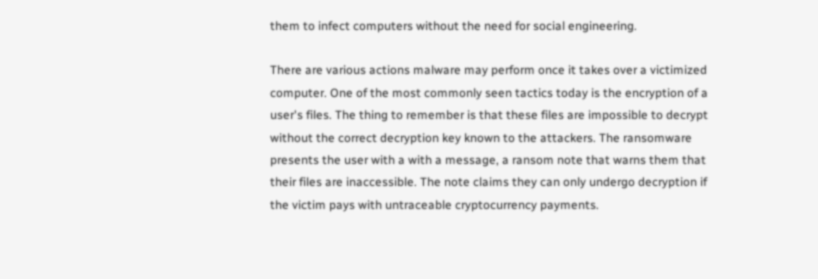them to infect computers without the need for social engineering.

There are various actions malware may perform once it takes over a victimized computer. One of the most commonly seen tactics today is the encryption of a user's files. The thing to remember is that these files are impossible to decrypt without the correct decryption key known to the attackers. The ransomware presents the user with a with a message, a ransom note that warns them that their files are inaccessible. The note claims they can only undergo decryption if the victim pays with untraceable cryptocurrency payments.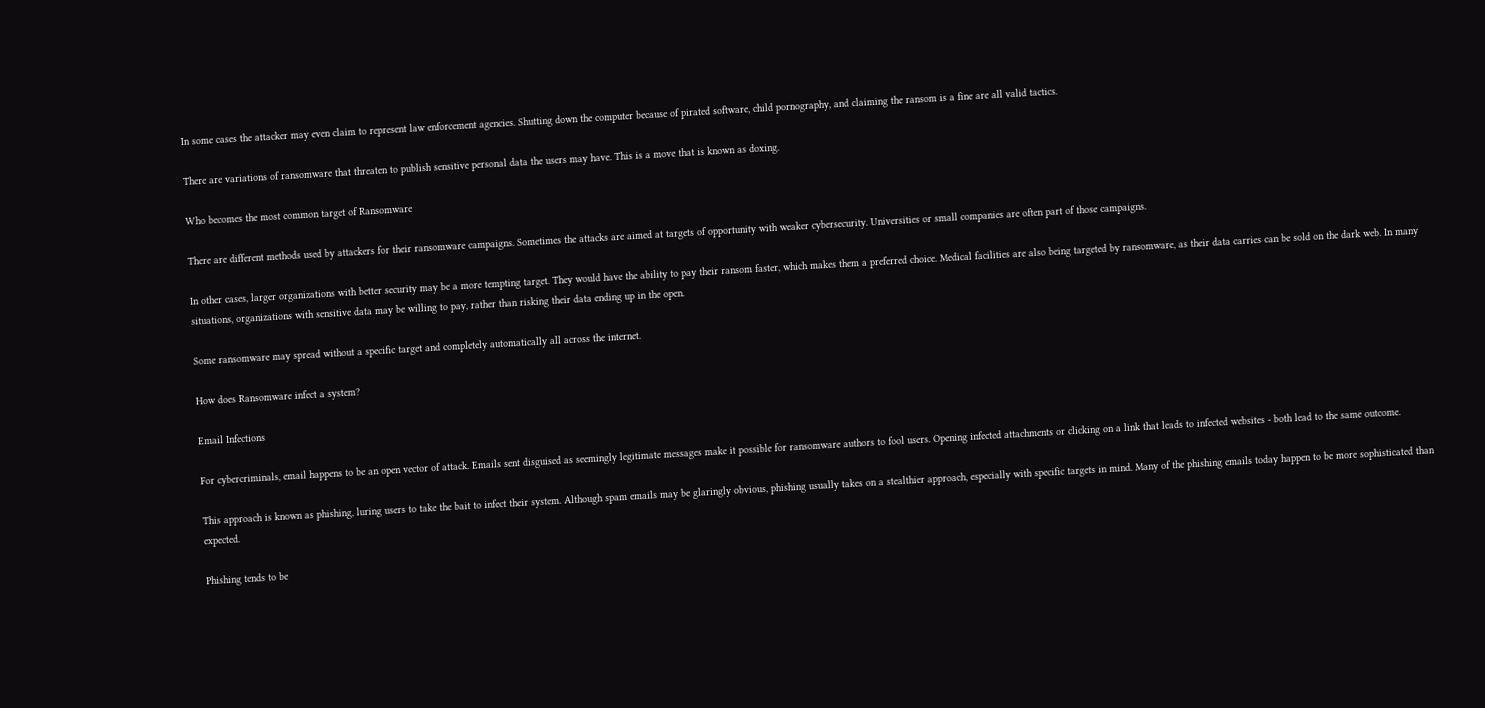In some cases the attacker may even claim to represent law enforcement agencies. Shutting down the computer because of pirated software, child pornography, and claiming the ransom is a fine are all valid tactics.

There are variations of ransomware that threaten to publish sensitive personal data the users may have. This is a move that is known as doxing.

Who becomes the most common target of Ransomware

There are different methods used by attackers for their ransomware campaigns. Sometimes the attacks are aimed at targets of opportunity with weaker cybersecurity. Universities or small companies are often part of those campaigns.

In other cases, larger organizations with better security may be a more tempting target. They would have the ability to pay their ransom faster, which makes them a preferred choice. Medical facilities are also being targeted by ransomware, as their data carries can be sold on the dark web. In many situations, organizations with sensitive data may be willing to pay, rather than risking their data ending up in the open.

Some ransomware may spread without a specific target and completely automatically all across the internet.

How does Ransomware infect a system?

Email Infections

For cybercriminals, email happens to be an open vector of attack. Emails sent disguised as seemingly legitimate messages make it possible for ransomware authors to fool users. Opening infected attachments or clicking on a link that leads to infected websites - both lead to the same outcome.

This approach is known as phishing, luring users to take the bait to infect their system. Although spam emails may be glaringly obvious, phishing usually takes on a stealthier approach, especially with specific targets in mind. Many of the phishing emails today happen to be more sophisticated than expected.

Phishing tends to be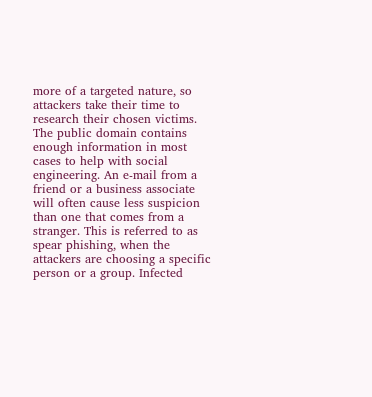more of a targeted nature, so attackers take their time to research their chosen victims. The public domain contains enough information in most cases to help with social engineering. An e-mail from a friend or a business associate will often cause less suspicion than one that comes from a stranger. This is referred to as spear phishing, when the attackers are choosing a specific person or a group. Infected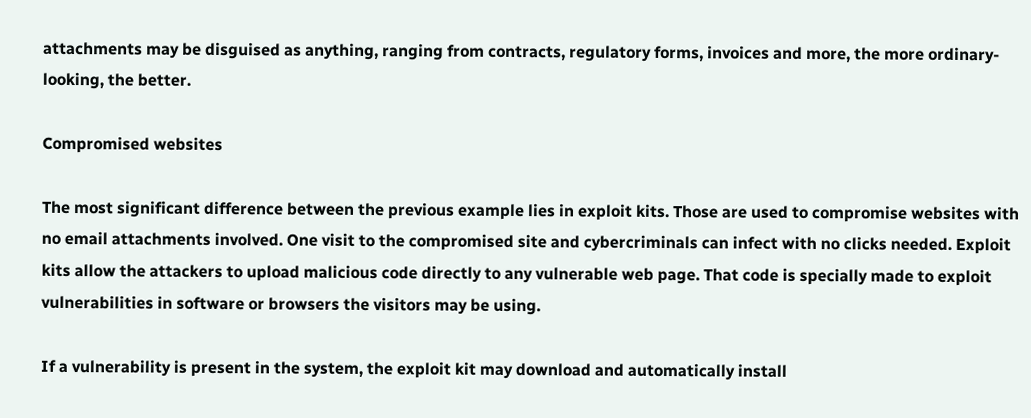attachments may be disguised as anything, ranging from contracts, regulatory forms, invoices and more, the more ordinary-looking, the better.

Compromised websites

The most significant difference between the previous example lies in exploit kits. Those are used to compromise websites with no email attachments involved. One visit to the compromised site and cybercriminals can infect with no clicks needed. Exploit kits allow the attackers to upload malicious code directly to any vulnerable web page. That code is specially made to exploit vulnerabilities in software or browsers the visitors may be using.

If a vulnerability is present in the system, the exploit kit may download and automatically install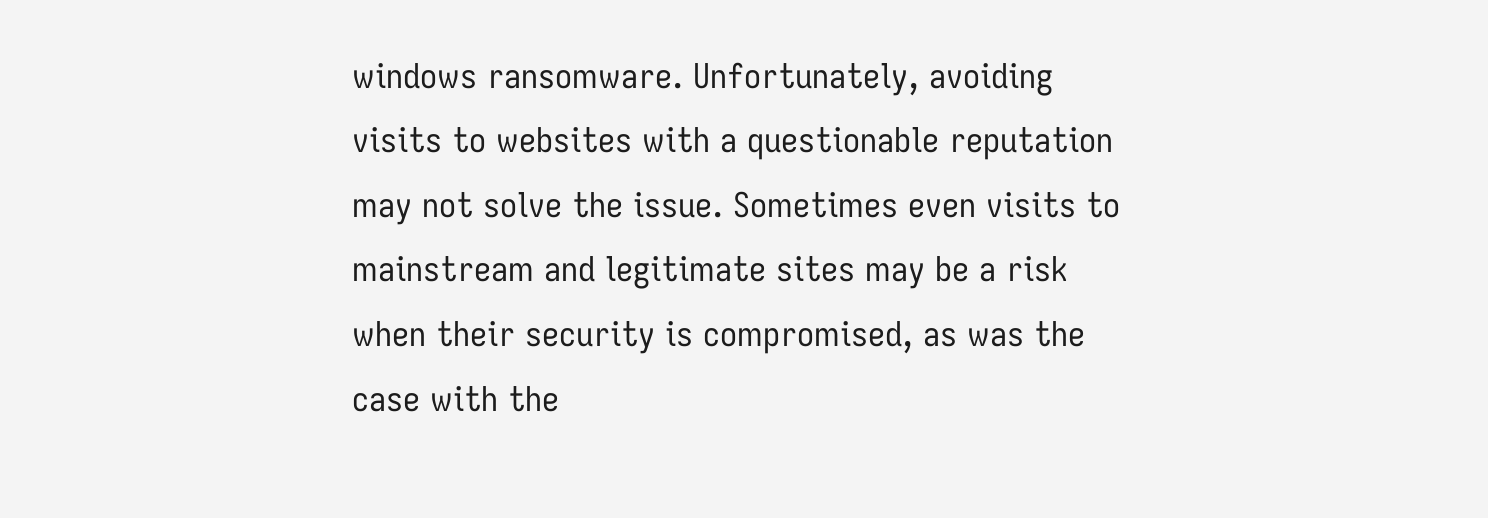windows ransomware. Unfortunately, avoiding visits to websites with a questionable reputation may not solve the issue. Sometimes even visits to mainstream and legitimate sites may be a risk when their security is compromised, as was the case with the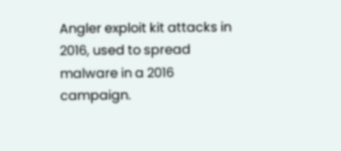Angler exploit kit attacks in 2016, used to spread malware in a 2016 campaign.